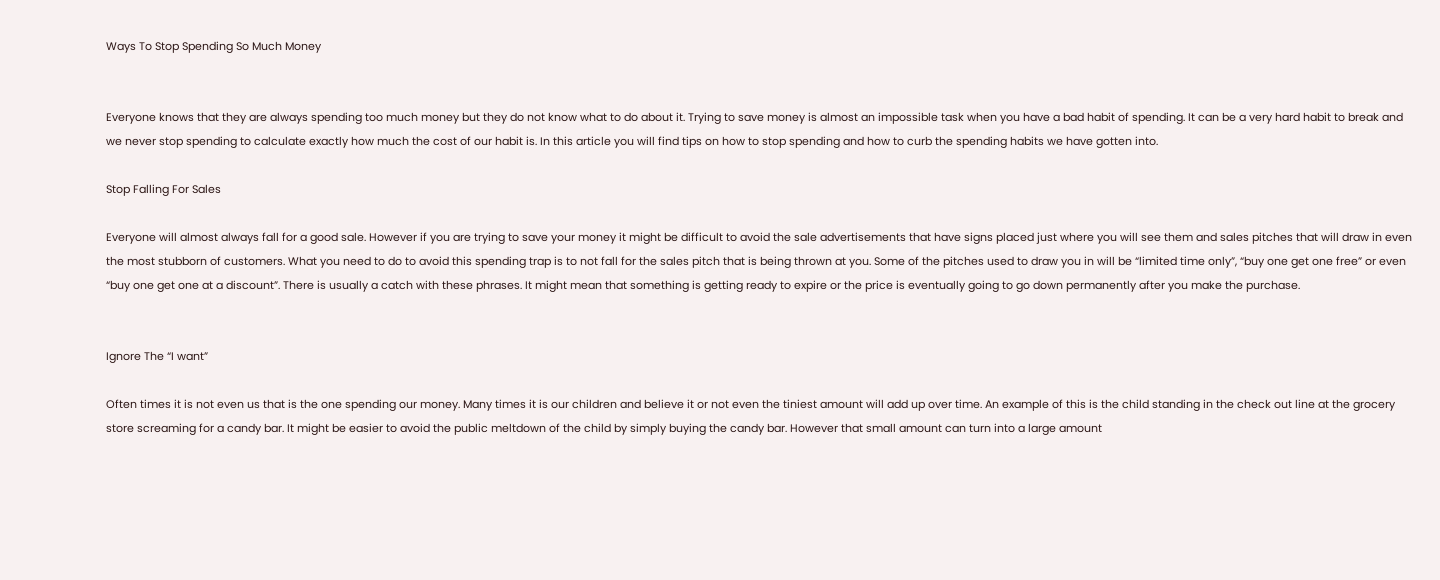Ways To Stop Spending So Much Money


Everyone knows that they are always spending too much money but they do not know what to do about it. Trying to save money is almost an impossible task when you have a bad habit of spending. It can be a very hard habit to break and we never stop spending to calculate exactly how much the cost of our habit is. In this article you will find tips on how to stop spending and how to curb the spending habits we have gotten into.

Stop Falling For Sales

Everyone will almost always fall for a good sale. However if you are trying to save your money it might be difficult to avoid the sale advertisements that have signs placed just where you will see them and sales pitches that will draw in even the most stubborn of customers. What you need to do to avoid this spending trap is to not fall for the sales pitch that is being thrown at you. Some of the pitches used to draw you in will be “limited time only”, “buy one get one free” or even “buy one get one at a discount”. There is usually a catch with these phrases. It might mean that something is getting ready to expire or the price is eventually going to go down permanently after you make the purchase.


Ignore The “I want”

Often times it is not even us that is the one spending our money. Many times it is our children and believe it or not even the tiniest amount will add up over time. An example of this is the child standing in the check out line at the grocery store screaming for a candy bar. It might be easier to avoid the public meltdown of the child by simply buying the candy bar. However that small amount can turn into a large amount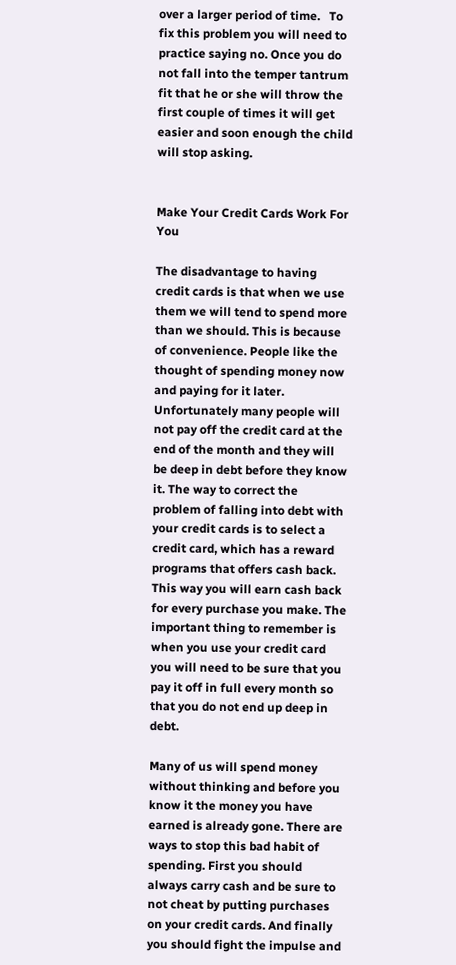over a larger period of time.   To fix this problem you will need to practice saying no. Once you do not fall into the temper tantrum fit that he or she will throw the first couple of times it will get easier and soon enough the child will stop asking.


Make Your Credit Cards Work For You

The disadvantage to having credit cards is that when we use them we will tend to spend more than we should. This is because of convenience. People like the thought of spending money now and paying for it later. Unfortunately many people will not pay off the credit card at the end of the month and they will be deep in debt before they know it. The way to correct the problem of falling into debt with your credit cards is to select a credit card, which has a reward programs that offers cash back. This way you will earn cash back for every purchase you make. The important thing to remember is when you use your credit card you will need to be sure that you pay it off in full every month so that you do not end up deep in debt.

Many of us will spend money without thinking and before you know it the money you have earned is already gone. There are ways to stop this bad habit of spending. First you should always carry cash and be sure to not cheat by putting purchases on your credit cards. And finally you should fight the impulse and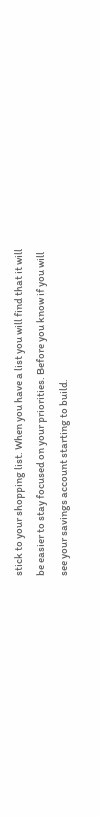stick to your shopping list. When you have a list you will find that it will be easier to stay focused on your priorities. Before you know if you will see your savings account starting to build.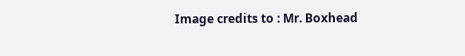Image credits to : Mr. Boxhead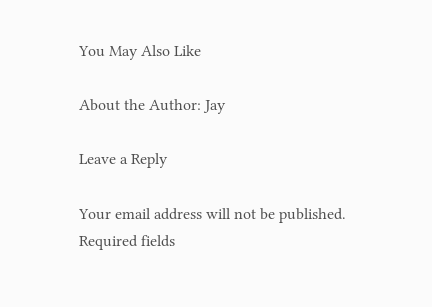You May Also Like

About the Author: Jay

Leave a Reply

Your email address will not be published. Required fields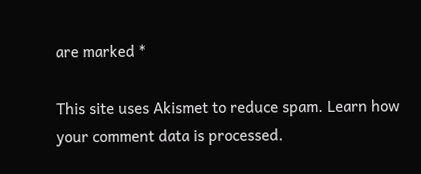are marked *

This site uses Akismet to reduce spam. Learn how your comment data is processed.